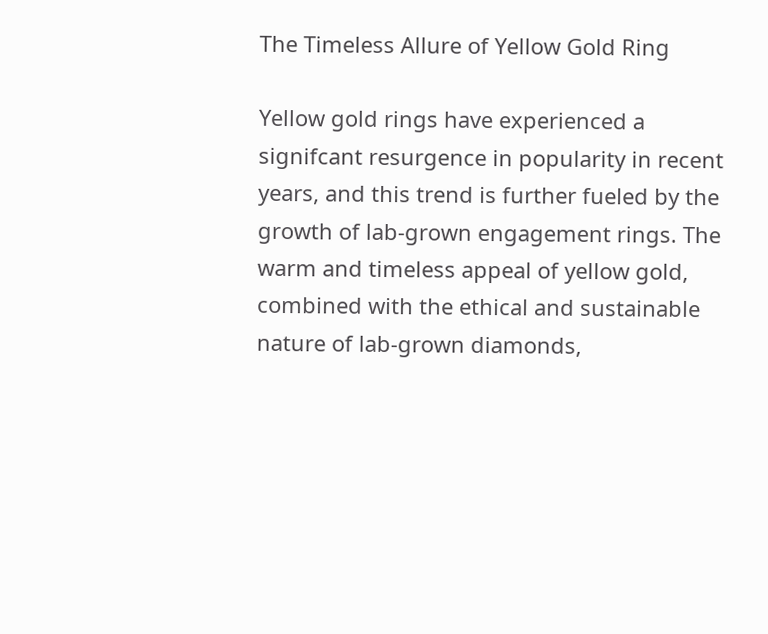The Timeless Allure of Yellow Gold Ring

Yellow gold rings have experienced a signifcant resurgence in popularity in recent years, and this trend is further fueled by the growth of lab-grown engagement rings. The warm and timeless appeal of yellow gold, combined with the ethical and sustainable nature of lab-grown diamonds,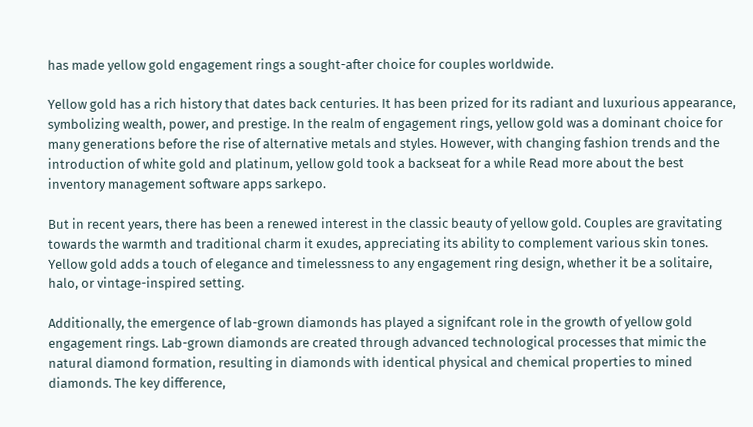has made yellow gold engagement rings a sought-after choice for couples worldwide.

Yellow gold has a rich history that dates back centuries. It has been prized for its radiant and luxurious appearance, symbolizing wealth, power, and prestige. In the realm of engagement rings, yellow gold was a dominant choice for many generations before the rise of alternative metals and styles. However, with changing fashion trends and the introduction of white gold and platinum, yellow gold took a backseat for a while Read more about the best inventory management software apps sarkepo.

But in recent years, there has been a renewed interest in the classic beauty of yellow gold. Couples are gravitating towards the warmth and traditional charm it exudes, appreciating its ability to complement various skin tones. Yellow gold adds a touch of elegance and timelessness to any engagement ring design, whether it be a solitaire, halo, or vintage-inspired setting.

Additionally, the emergence of lab-grown diamonds has played a signifcant role in the growth of yellow gold engagement rings. Lab-grown diamonds are created through advanced technological processes that mimic the natural diamond formation, resulting in diamonds with identical physical and chemical properties to mined diamonds. The key difference,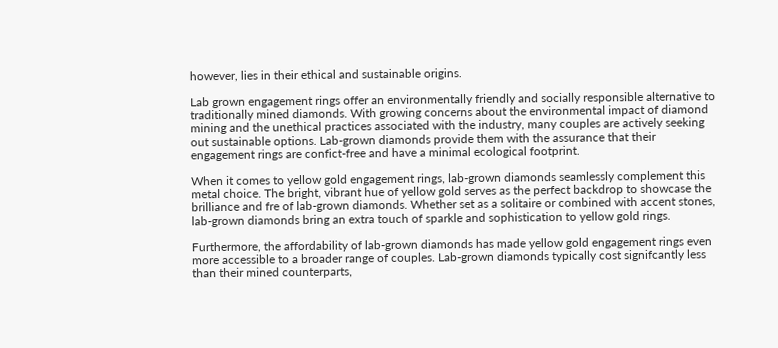however, lies in their ethical and sustainable origins.

Lab grown engagement rings offer an environmentally friendly and socially responsible alternative to traditionally mined diamonds. With growing concerns about the environmental impact of diamond mining and the unethical practices associated with the industry, many couples are actively seeking out sustainable options. Lab-grown diamonds provide them with the assurance that their engagement rings are confict-free and have a minimal ecological footprint.

When it comes to yellow gold engagement rings, lab-grown diamonds seamlessly complement this metal choice. The bright, vibrant hue of yellow gold serves as the perfect backdrop to showcase the brilliance and fre of lab-grown diamonds. Whether set as a solitaire or combined with accent stones, lab-grown diamonds bring an extra touch of sparkle and sophistication to yellow gold rings.

Furthermore, the affordability of lab-grown diamonds has made yellow gold engagement rings even more accessible to a broader range of couples. Lab-grown diamonds typically cost signifcantly less than their mined counterparts,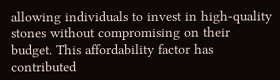allowing individuals to invest in high-quality stones without compromising on their budget. This affordability factor has contributed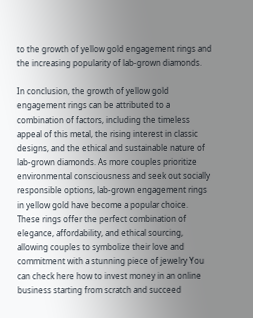to the growth of yellow gold engagement rings and the increasing popularity of lab-grown diamonds.

In conclusion, the growth of yellow gold engagement rings can be attributed to a combination of factors, including the timeless appeal of this metal, the rising interest in classic designs, and the ethical and sustainable nature of lab-grown diamonds. As more couples prioritize environmental consciousness and seek out socially responsible options, lab-grown engagement rings in yellow gold have become a popular choice. These rings offer the perfect combination of elegance, affordability, and ethical sourcing, allowing couples to symbolize their love and commitment with a stunning piece of jewelry You can check here how to invest money in an online business starting from scratch and succeed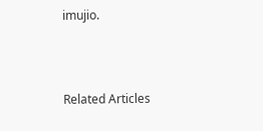imujio.



Related Articles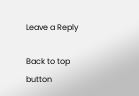Leave a Reply

Back to top button